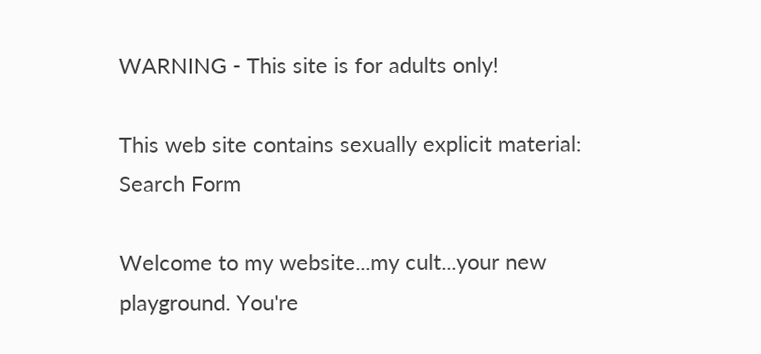WARNING - This site is for adults only!

This web site contains sexually explicit material:
Search Form

Welcome to my website...my cult...your new playground. You're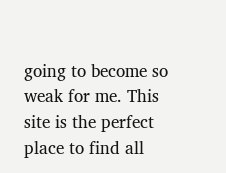going to become so weak for me. This site is the perfect place to find all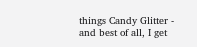things Candy Glitter - and best of all, I get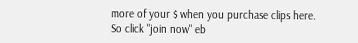more of your $ when you purchase clips here. So click "join now" eb